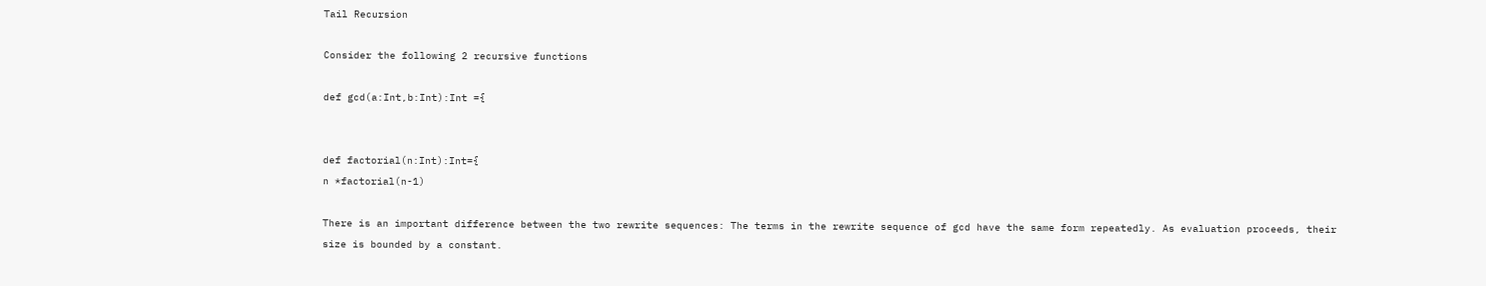Tail Recursion

Consider the following 2 recursive functions

def gcd(a:Int,b:Int):Int ={


def factorial(n:Int):Int={
n *factorial(n-1)

There is an important difference between the two rewrite sequences: The terms in the rewrite sequence of gcd have the same form repeatedly. As evaluation proceeds, their size is bounded by a constant.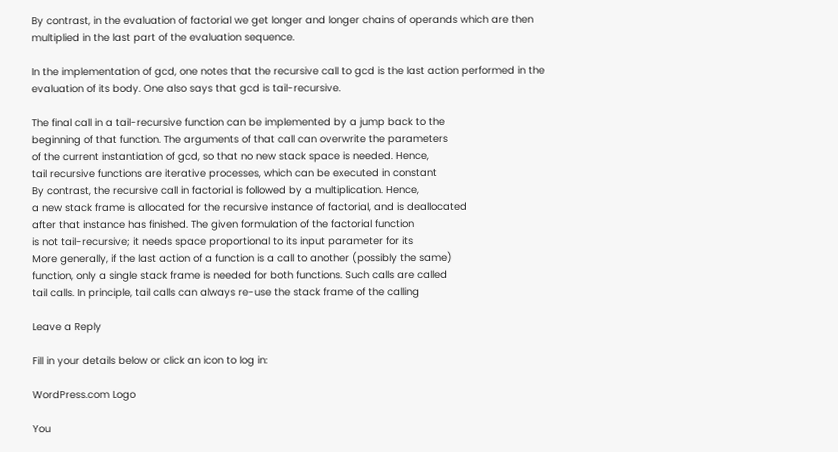By contrast, in the evaluation of factorial we get longer and longer chains of operands which are then multiplied in the last part of the evaluation sequence.

In the implementation of gcd, one notes that the recursive call to gcd is the last action performed in the evaluation of its body. One also says that gcd is tail-recursive.

The final call in a tail-recursive function can be implemented by a jump back to the
beginning of that function. The arguments of that call can overwrite the parameters
of the current instantiation of gcd, so that no new stack space is needed. Hence,
tail recursive functions are iterative processes, which can be executed in constant
By contrast, the recursive call in factorial is followed by a multiplication. Hence,
a new stack frame is allocated for the recursive instance of factorial, and is deallocated
after that instance has finished. The given formulation of the factorial function
is not tail-recursive; it needs space proportional to its input parameter for its
More generally, if the last action of a function is a call to another (possibly the same)
function, only a single stack frame is needed for both functions. Such calls are called
tail calls. In principle, tail calls can always re-use the stack frame of the calling

Leave a Reply

Fill in your details below or click an icon to log in:

WordPress.com Logo

You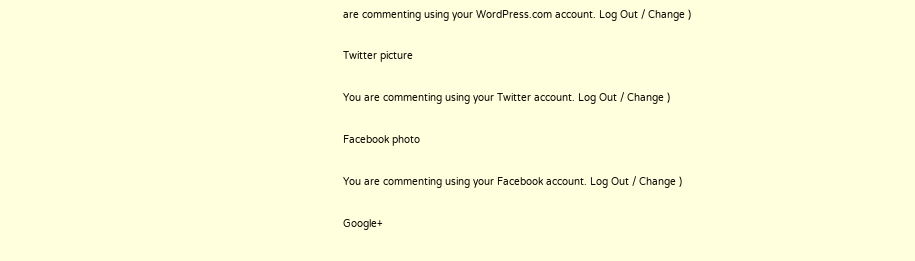are commenting using your WordPress.com account. Log Out / Change )

Twitter picture

You are commenting using your Twitter account. Log Out / Change )

Facebook photo

You are commenting using your Facebook account. Log Out / Change )

Google+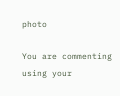photo

You are commenting using your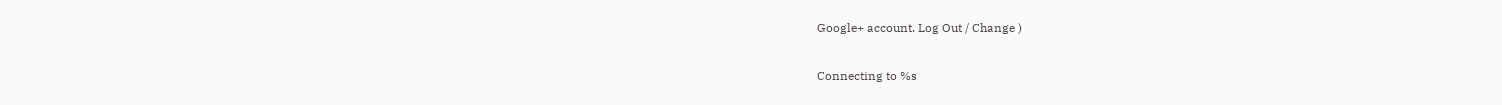Google+ account. Log Out / Change )

Connecting to %s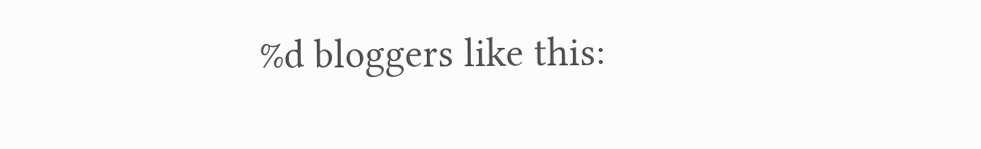%d bloggers like this: